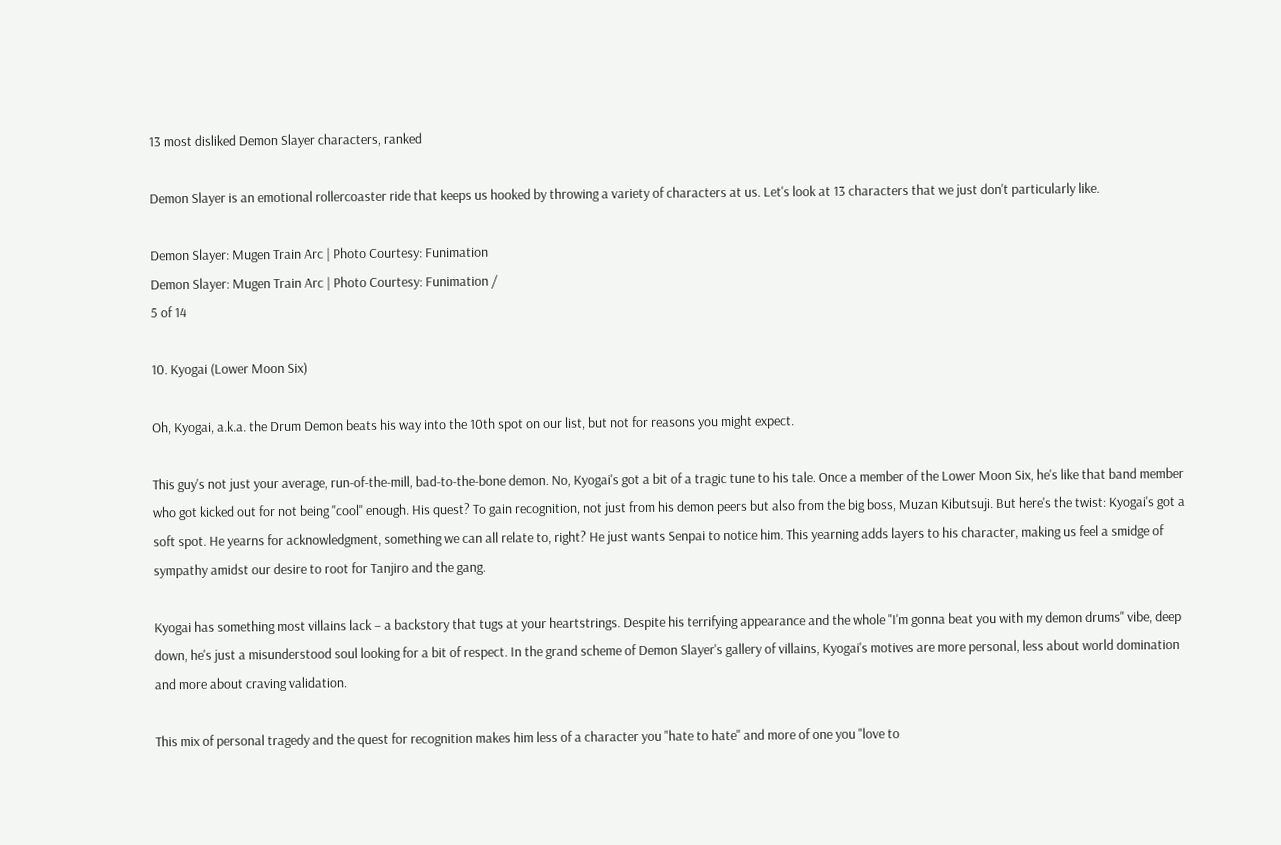13 most disliked Demon Slayer characters, ranked

Demon Slayer is an emotional rollercoaster ride that keeps us hooked by throwing a variety of characters at us. Let's look at 13 characters that we just don't particularly like.

Demon Slayer: Mugen Train Arc | Photo Courtesy: Funimation
Demon Slayer: Mugen Train Arc | Photo Courtesy: Funimation /
5 of 14

10. Kyogai (Lower Moon Six)

Oh, Kyogai, a.k.a. the Drum Demon beats his way into the 10th spot on our list, but not for reasons you might expect.

This guy's not just your average, run-of-the-mill, bad-to-the-bone demon. No, Kyogai's got a bit of a tragic tune to his tale. Once a member of the Lower Moon Six, he's like that band member who got kicked out for not being "cool" enough. His quest? To gain recognition, not just from his demon peers but also from the big boss, Muzan Kibutsuji. But here's the twist: Kyogai's got a soft spot. He yearns for acknowledgment, something we can all relate to, right? He just wants Senpai to notice him. This yearning adds layers to his character, making us feel a smidge of sympathy amidst our desire to root for Tanjiro and the gang.

Kyogai has something most villains lack – a backstory that tugs at your heartstrings. Despite his terrifying appearance and the whole "I'm gonna beat you with my demon drums" vibe, deep down, he's just a misunderstood soul looking for a bit of respect. In the grand scheme of Demon Slayer's gallery of villains, Kyogai's motives are more personal, less about world domination and more about craving validation.

This mix of personal tragedy and the quest for recognition makes him less of a character you "hate to hate" and more of one you "love to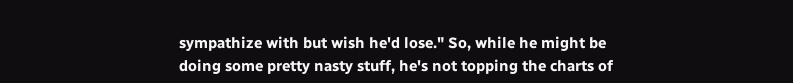sympathize with but wish he'd lose." So, while he might be doing some pretty nasty stuff, he's not topping the charts of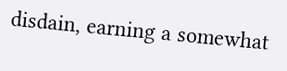disdain, earning a somewhat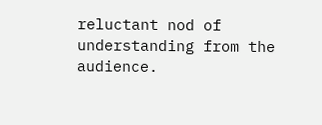reluctant nod of understanding from the audience.